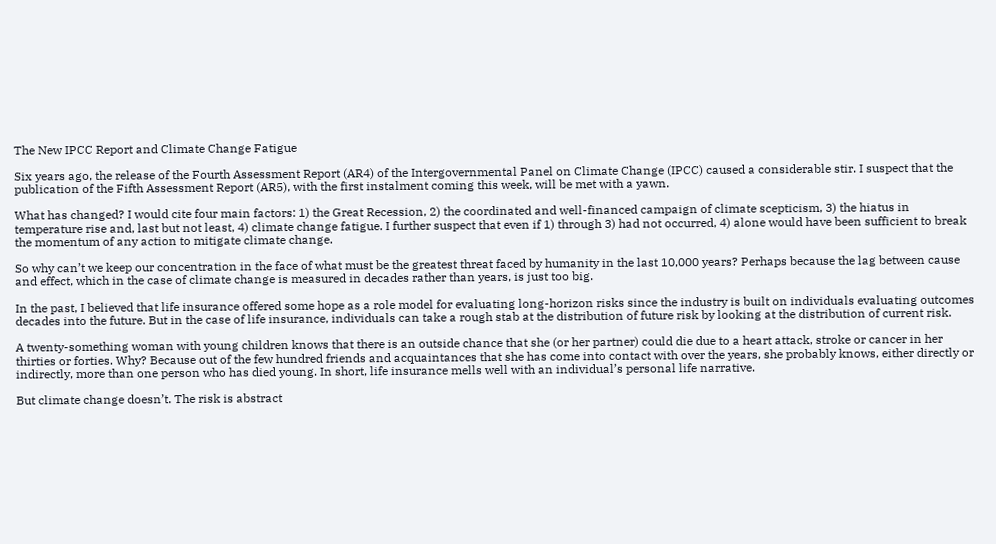The New IPCC Report and Climate Change Fatigue

Six years ago, the release of the Fourth Assessment Report (AR4) of the Intergovernmental Panel on Climate Change (IPCC) caused a considerable stir. I suspect that the publication of the Fifth Assessment Report (AR5), with the first instalment coming this week, will be met with a yawn.

What has changed? I would cite four main factors: 1) the Great Recession, 2) the coordinated and well-financed campaign of climate scepticism, 3) the hiatus in temperature rise and, last but not least, 4) climate change fatigue. I further suspect that even if 1) through 3) had not occurred, 4) alone would have been sufficient to break the momentum of any action to mitigate climate change.

So why can’t we keep our concentration in the face of what must be the greatest threat faced by humanity in the last 10,000 years? Perhaps because the lag between cause and effect, which in the case of climate change is measured in decades rather than years, is just too big.

In the past, I believed that life insurance offered some hope as a role model for evaluating long-horizon risks since the industry is built on individuals evaluating outcomes decades into the future. But in the case of life insurance, individuals can take a rough stab at the distribution of future risk by looking at the distribution of current risk.

A twenty-something woman with young children knows that there is an outside chance that she (or her partner) could die due to a heart attack, stroke or cancer in her thirties or forties. Why? Because out of the few hundred friends and acquaintances that she has come into contact with over the years, she probably knows, either directly or indirectly, more than one person who has died young. In short, life insurance mells well with an individual’s personal life narrative.

But climate change doesn’t. The risk is abstract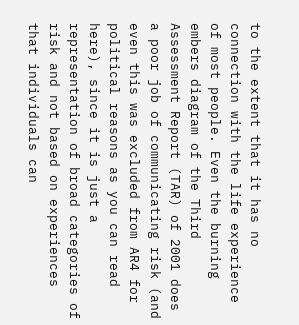to the extent that it has no connection with the life experience of most people. Even the burning embers diagram of the Third Assessment Report (TAR) of 2001 does a poor job of communicating risk (and even this was excluded from AR4 for political reasons as you can read here), since it is just a representation of broad categories of risk and not based on experiences that individuals can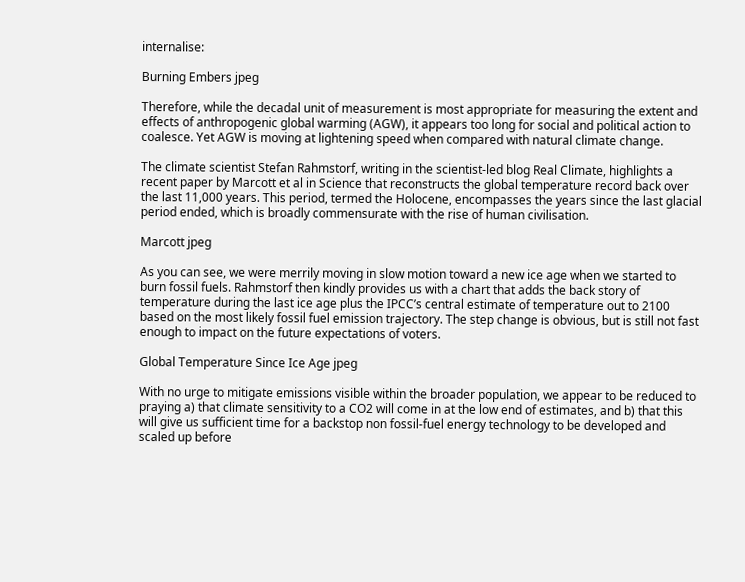internalise:

Burning Embers jpeg

Therefore, while the decadal unit of measurement is most appropriate for measuring the extent and effects of anthropogenic global warming (AGW), it appears too long for social and political action to coalesce. Yet AGW is moving at lightening speed when compared with natural climate change.

The climate scientist Stefan Rahmstorf, writing in the scientist-led blog Real Climate, highlights a recent paper by Marcott et al in Science that reconstructs the global temperature record back over the last 11,000 years. This period, termed the Holocene, encompasses the years since the last glacial period ended, which is broadly commensurate with the rise of human civilisation.

Marcott jpeg

As you can see, we were merrily moving in slow motion toward a new ice age when we started to burn fossil fuels. Rahmstorf then kindly provides us with a chart that adds the back story of temperature during the last ice age plus the IPCC’s central estimate of temperature out to 2100 based on the most likely fossil fuel emission trajectory. The step change is obvious, but is still not fast enough to impact on the future expectations of voters.

Global Temperature Since Ice Age jpeg

With no urge to mitigate emissions visible within the broader population, we appear to be reduced to praying a) that climate sensitivity to a CO2 will come in at the low end of estimates, and b) that this will give us sufficient time for a backstop non fossil-fuel energy technology to be developed and scaled up before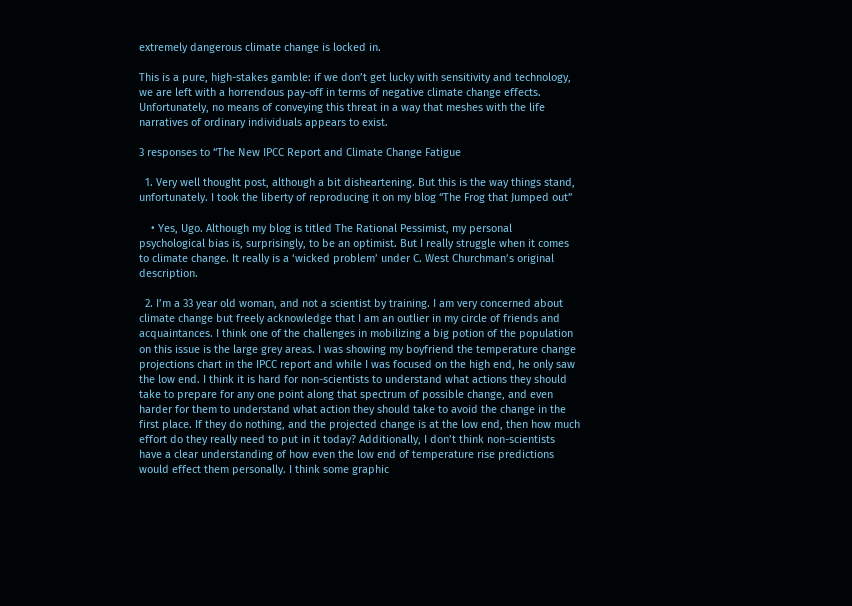extremely dangerous climate change is locked in.

This is a pure, high-stakes gamble: if we don’t get lucky with sensitivity and technology, we are left with a horrendous pay-off in terms of negative climate change effects. Unfortunately, no means of conveying this threat in a way that meshes with the life narratives of ordinary individuals appears to exist.

3 responses to “The New IPCC Report and Climate Change Fatigue

  1. Very well thought post, although a bit disheartening. But this is the way things stand, unfortunately. I took the liberty of reproducing it on my blog “The Frog that Jumped out”

    • Yes, Ugo. Although my blog is titled The Rational Pessimist, my personal psychological bias is, surprisingly, to be an optimist. But I really struggle when it comes to climate change. It really is a ‘wicked problem’ under C. West Churchman’s original description.

  2. I’m a 33 year old woman, and not a scientist by training. I am very concerned about climate change but freely acknowledge that I am an outlier in my circle of friends and acquaintances. I think one of the challenges in mobilizing a big potion of the population on this issue is the large grey areas. I was showing my boyfriend the temperature change projections chart in the IPCC report and while I was focused on the high end, he only saw the low end. I think it is hard for non-scientists to understand what actions they should take to prepare for any one point along that spectrum of possible change, and even harder for them to understand what action they should take to avoid the change in the first place. If they do nothing, and the projected change is at the low end, then how much effort do they really need to put in it today? Additionally, I don’t think non-scientists have a clear understanding of how even the low end of temperature rise predictions would effect them personally. I think some graphic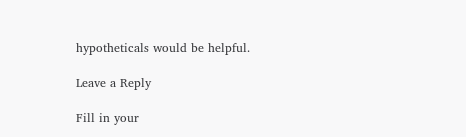hypotheticals would be helpful.

Leave a Reply

Fill in your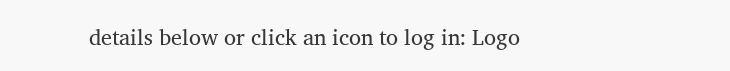details below or click an icon to log in: Logo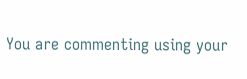You are commenting using your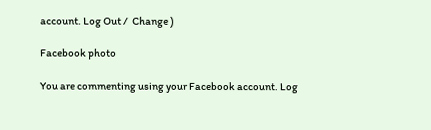account. Log Out /  Change )

Facebook photo

You are commenting using your Facebook account. Log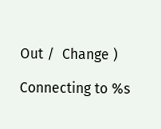Out /  Change )

Connecting to %s